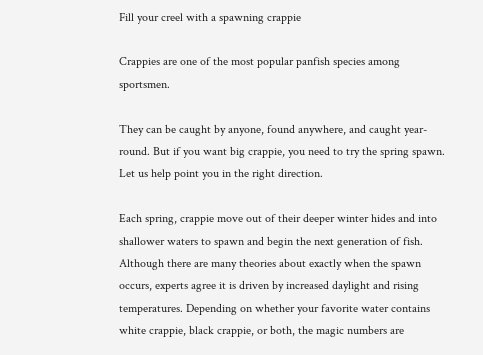Fill your creel with a spawning crappie

Crappies are one of the most popular panfish species among sportsmen.

They can be caught by anyone, found anywhere, and caught year-round. But if you want big crappie, you need to try the spring spawn. Let us help point you in the right direction.

Each spring, crappie move out of their deeper winter hides and into shallower waters to spawn and begin the next generation of fish. Although there are many theories about exactly when the spawn occurs, experts agree it is driven by increased daylight and rising temperatures. Depending on whether your favorite water contains white crappie, black crappie, or both, the magic numbers are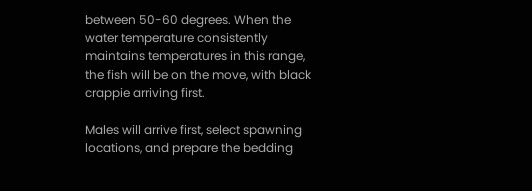between 50-60 degrees. When the water temperature consistently maintains temperatures in this range, the fish will be on the move, with black crappie arriving first.

Males will arrive first, select spawning locations, and prepare the bedding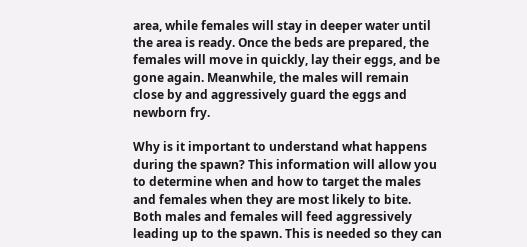area, while females will stay in deeper water until the area is ready. Once the beds are prepared, the females will move in quickly, lay their eggs, and be gone again. Meanwhile, the males will remain close by and aggressively guard the eggs and newborn fry.

Why is it important to understand what happens during the spawn? This information will allow you to determine when and how to target the males and females when they are most likely to bite. Both males and females will feed aggressively leading up to the spawn. This is needed so they can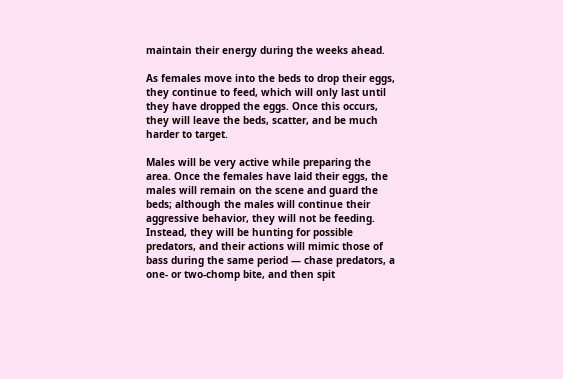maintain their energy during the weeks ahead.

As females move into the beds to drop their eggs, they continue to feed, which will only last until they have dropped the eggs. Once this occurs, they will leave the beds, scatter, and be much harder to target.

Males will be very active while preparing the area. Once the females have laid their eggs, the males will remain on the scene and guard the beds; although the males will continue their aggressive behavior, they will not be feeding. Instead, they will be hunting for possible predators, and their actions will mimic those of bass during the same period — chase predators, a one- or two-chomp bite, and then spit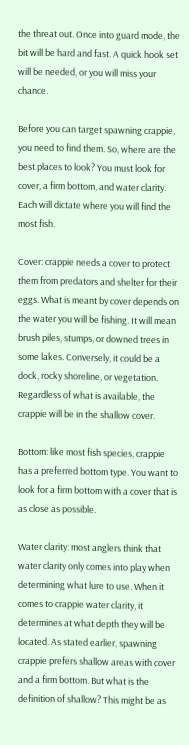the threat out. Once into guard mode, the bit will be hard and fast. A quick hook set will be needed, or you will miss your chance.

Before you can target spawning crappie, you need to find them. So, where are the best places to look? You must look for cover, a firm bottom, and water clarity. Each will dictate where you will find the most fish.

Cover: crappie needs a cover to protect them from predators and shelter for their eggs. What is meant by cover depends on the water you will be fishing. It will mean brush piles, stumps, or downed trees in some lakes. Conversely, it could be a dock, rocky shoreline, or vegetation. Regardless of what is available, the crappie will be in the shallow cover.

Bottom: like most fish species, crappie has a preferred bottom type. You want to look for a firm bottom with a cover that is as close as possible.

Water clarity: most anglers think that water clarity only comes into play when determining what lure to use. When it comes to crappie water clarity, it determines at what depth they will be located. As stated earlier, spawning crappie prefers shallow areas with cover and a firm bottom. But what is the definition of shallow? This might be as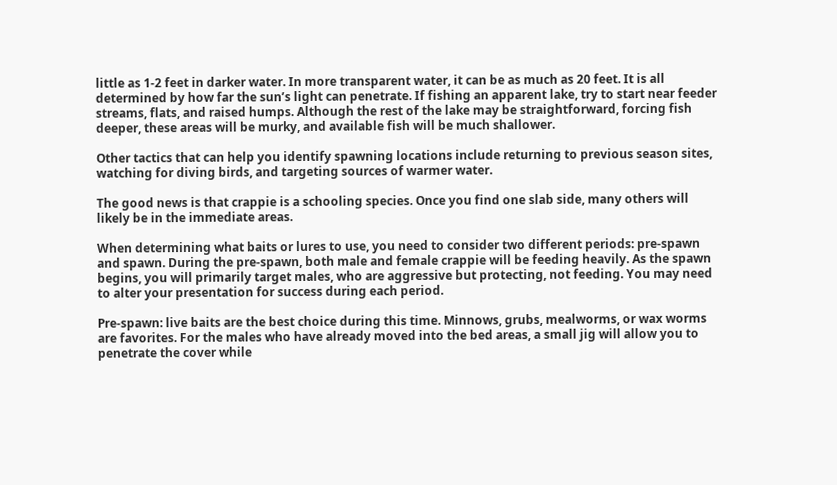little as 1-2 feet in darker water. In more transparent water, it can be as much as 20 feet. It is all determined by how far the sun’s light can penetrate. If fishing an apparent lake, try to start near feeder streams, flats, and raised humps. Although the rest of the lake may be straightforward, forcing fish deeper, these areas will be murky, and available fish will be much shallower.

Other tactics that can help you identify spawning locations include returning to previous season sites, watching for diving birds, and targeting sources of warmer water.

The good news is that crappie is a schooling species. Once you find one slab side, many others will likely be in the immediate areas.

When determining what baits or lures to use, you need to consider two different periods: pre-spawn and spawn. During the pre-spawn, both male and female crappie will be feeding heavily. As the spawn begins, you will primarily target males, who are aggressive but protecting, not feeding. You may need to alter your presentation for success during each period.

Pre-spawn: live baits are the best choice during this time. Minnows, grubs, mealworms, or wax worms are favorites. For the males who have already moved into the bed areas, a small jig will allow you to penetrate the cover while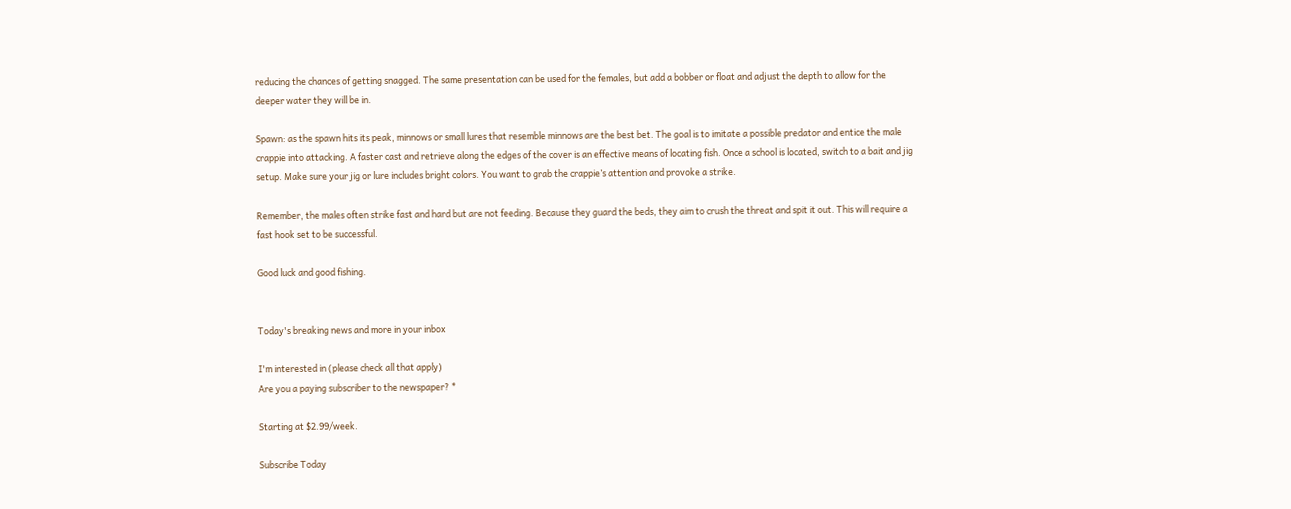reducing the chances of getting snagged. The same presentation can be used for the females, but add a bobber or float and adjust the depth to allow for the deeper water they will be in.

Spawn: as the spawn hits its peak, minnows or small lures that resemble minnows are the best bet. The goal is to imitate a possible predator and entice the male crappie into attacking. A faster cast and retrieve along the edges of the cover is an effective means of locating fish. Once a school is located, switch to a bait and jig setup. Make sure your jig or lure includes bright colors. You want to grab the crappie’s attention and provoke a strike.

Remember, the males often strike fast and hard but are not feeding. Because they guard the beds, they aim to crush the threat and spit it out. This will require a fast hook set to be successful.

Good luck and good fishing.


Today's breaking news and more in your inbox

I'm interested in (please check all that apply)
Are you a paying subscriber to the newspaper? *

Starting at $2.99/week.

Subscribe Today